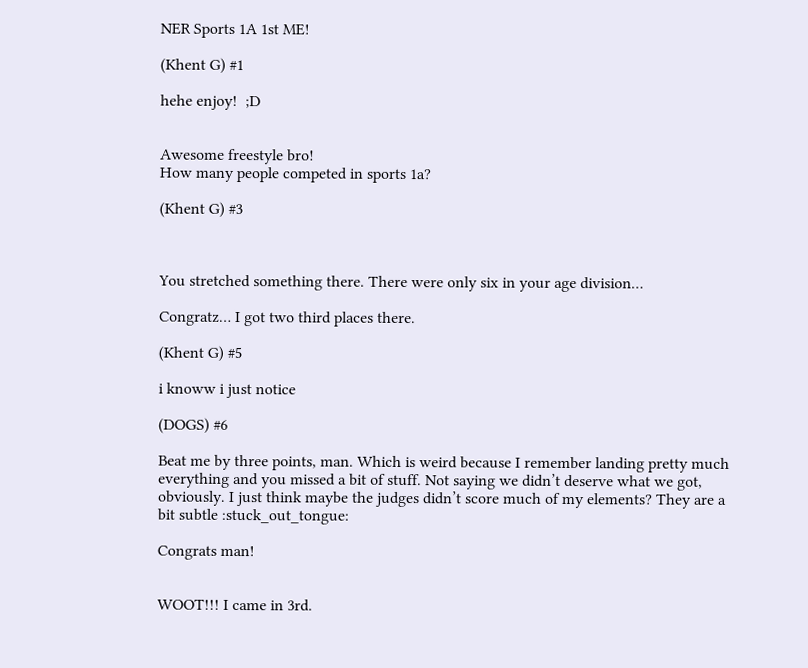NER Sports 1A 1st ME!

(Khent G) #1

hehe enjoy!  ;D


Awesome freestyle bro!
How many people competed in sports 1a?

(Khent G) #3



You stretched something there. There were only six in your age division…

Congratz… I got two third places there.

(Khent G) #5

i knoww i just notice

(DOGS) #6

Beat me by three points, man. Which is weird because I remember landing pretty much everything and you missed a bit of stuff. Not saying we didn’t deserve what we got, obviously. I just think maybe the judges didn’t score much of my elements? They are a bit subtle :stuck_out_tongue:

Congrats man!


WOOT!!! I came in 3rd.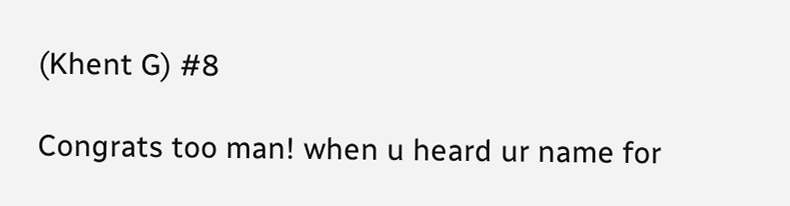(Khent G) #8

Congrats too man! when u heard ur name for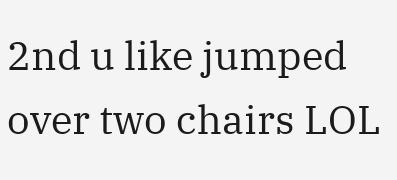2nd u like jumped over two chairs LOL